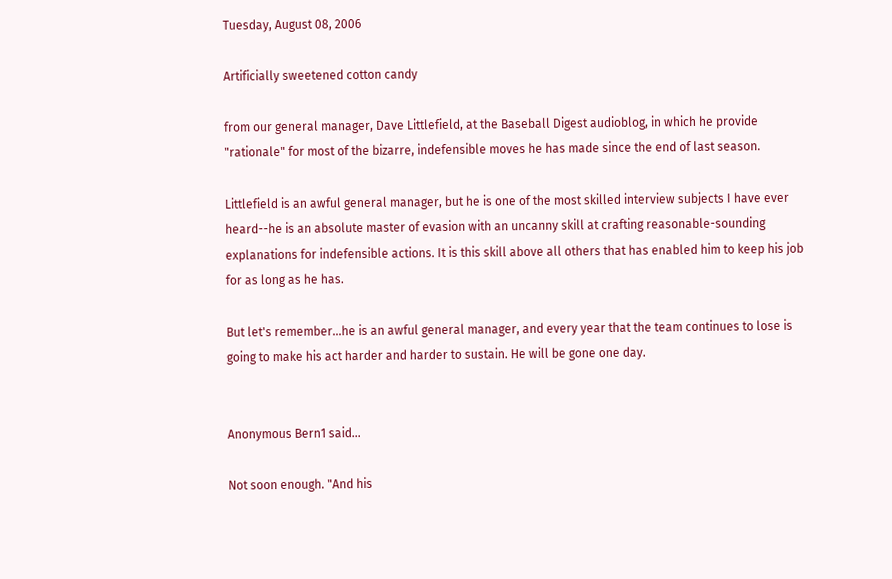Tuesday, August 08, 2006

Artificially sweetened cotton candy

from our general manager, Dave Littlefield, at the Baseball Digest audioblog, in which he provide "rationale" for most of the bizarre, indefensible moves he has made since the end of last season.

Littlefield is an awful general manager, but he is one of the most skilled interview subjects I have ever heard--he is an absolute master of evasion with an uncanny skill at crafting reasonable-sounding explanations for indefensible actions. It is this skill above all others that has enabled him to keep his job for as long as he has.

But let's remember...he is an awful general manager, and every year that the team continues to lose is going to make his act harder and harder to sustain. He will be gone one day.


Anonymous Bern1 said...

Not soon enough. "And his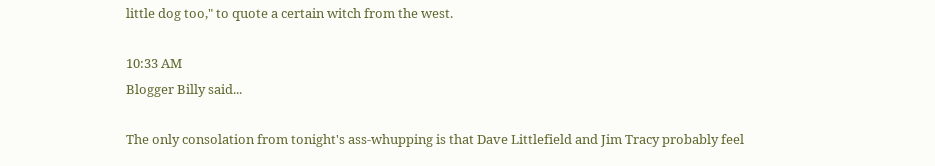little dog too," to quote a certain witch from the west.

10:33 AM
Blogger Billy said...

The only consolation from tonight's ass-whupping is that Dave Littlefield and Jim Tracy probably feel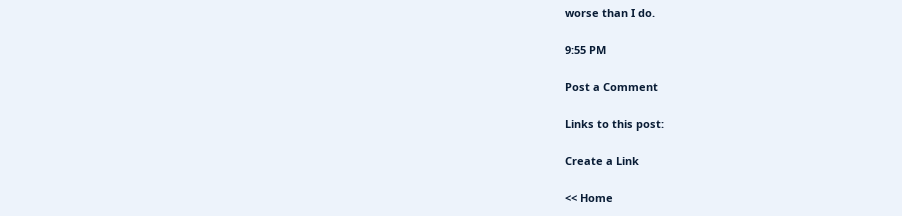worse than I do.

9:55 PM

Post a Comment

Links to this post:

Create a Link

<< Home